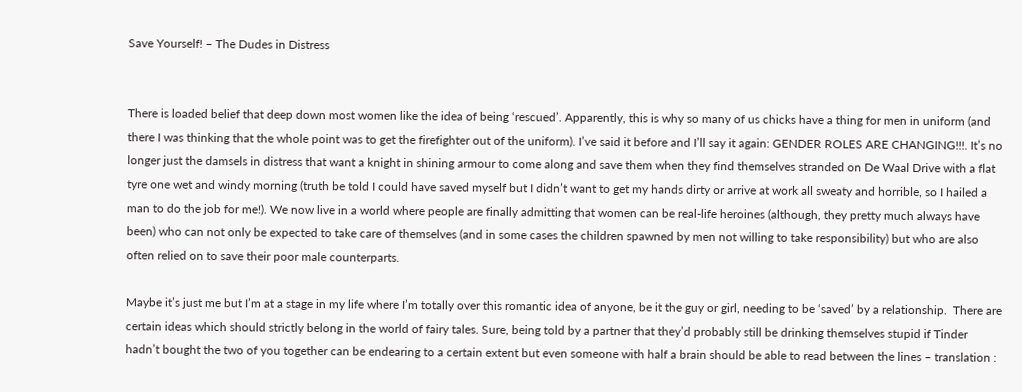Save Yourself! – The Dudes in Distress


There is loaded belief that deep down most women like the idea of being ‘rescued’. Apparently, this is why so many of us chicks have a thing for men in uniform (and there I was thinking that the whole point was to get the firefighter out of the uniform). I’ve said it before and I’ll say it again: GENDER ROLES ARE CHANGING!!!. It’s no longer just the damsels in distress that want a knight in shining armour to come along and save them when they find themselves stranded on De Waal Drive with a flat tyre one wet and windy morning (truth be told I could have saved myself but I didn’t want to get my hands dirty or arrive at work all sweaty and horrible, so I hailed a man to do the job for me!). We now live in a world where people are finally admitting that women can be real-life heroines (although, they pretty much always have been) who can not only be expected to take care of themselves (and in some cases the children spawned by men not willing to take responsibility) but who are also often relied on to save their poor male counterparts.

Maybe it’s just me but I’m at a stage in my life where I’m totally over this romantic idea of anyone, be it the guy or girl, needing to be ‘saved’ by a relationship.  There are certain ideas which should strictly belong in the world of fairy tales. Sure, being told by a partner that they’d probably still be drinking themselves stupid if Tinder hadn’t bought the two of you together can be endearing to a certain extent but even someone with half a brain should be able to read between the lines – translation :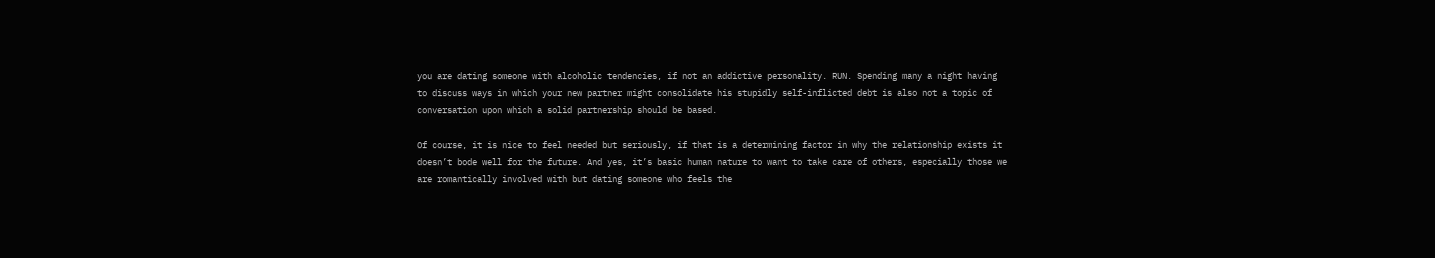you are dating someone with alcoholic tendencies, if not an addictive personality. RUN. Spending many a night having to discuss ways in which your new partner might consolidate his stupidly self-inflicted debt is also not a topic of conversation upon which a solid partnership should be based.

Of course, it is nice to feel needed but seriously, if that is a determining factor in why the relationship exists it doesn’t bode well for the future. And yes, it’s basic human nature to want to take care of others, especially those we are romantically involved with but dating someone who feels the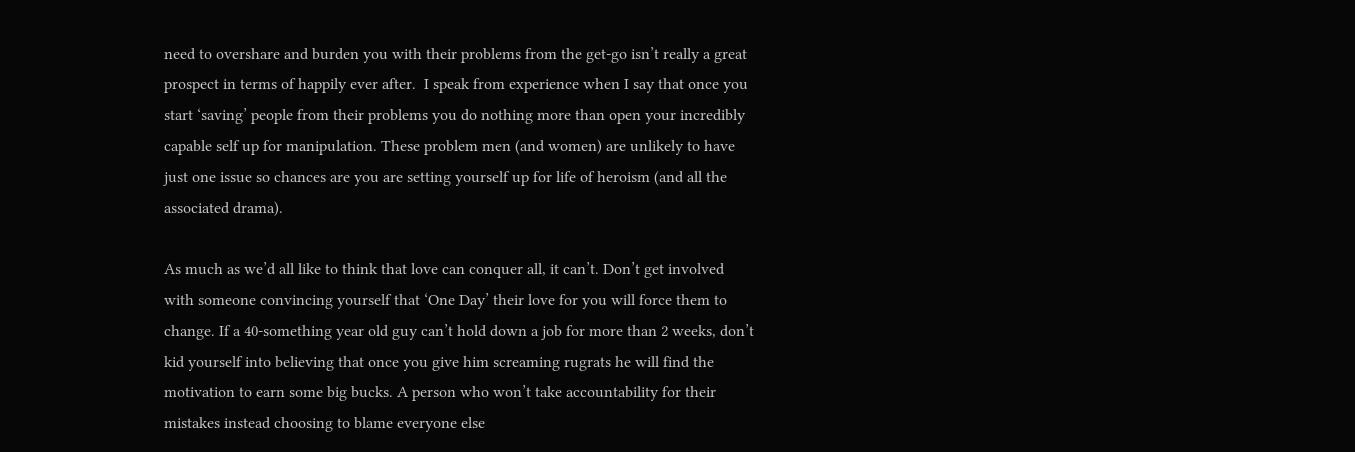need to overshare and burden you with their problems from the get-go isn’t really a great prospect in terms of happily ever after.  I speak from experience when I say that once you start ‘saving’ people from their problems you do nothing more than open your incredibly capable self up for manipulation. These problem men (and women) are unlikely to have just one issue so chances are you are setting yourself up for life of heroism (and all the associated drama).

As much as we’d all like to think that love can conquer all, it can’t. Don’t get involved with someone convincing yourself that ‘One Day’ their love for you will force them to change. If a 40-something year old guy can’t hold down a job for more than 2 weeks, don’t kid yourself into believing that once you give him screaming rugrats he will find the motivation to earn some big bucks. A person who won’t take accountability for their mistakes instead choosing to blame everyone else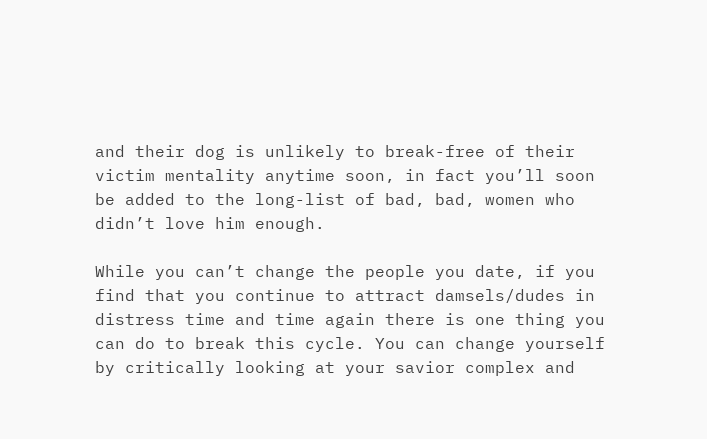and their dog is unlikely to break-free of their victim mentality anytime soon, in fact you’ll soon be added to the long-list of bad, bad, women who didn’t love him enough.

While you can’t change the people you date, if you find that you continue to attract damsels/dudes in distress time and time again there is one thing you can do to break this cycle. You can change yourself by critically looking at your savior complex and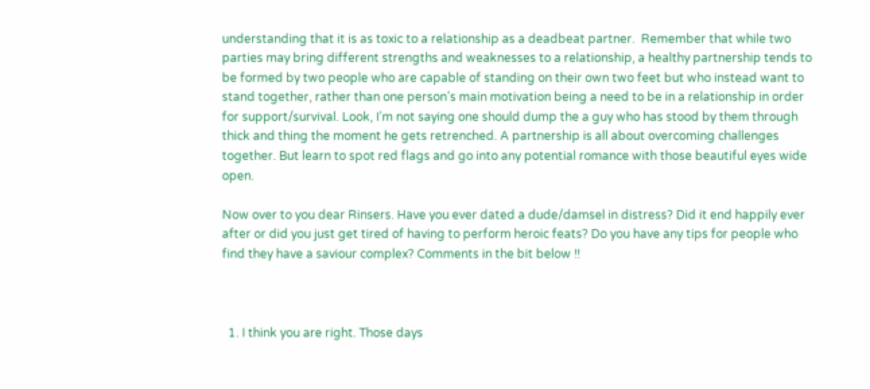understanding that it is as toxic to a relationship as a deadbeat partner.  Remember that while two parties may bring different strengths and weaknesses to a relationship, a healthy partnership tends to be formed by two people who are capable of standing on their own two feet but who instead want to stand together, rather than one person’s main motivation being a need to be in a relationship in order for support/survival. Look, I’m not saying one should dump the a guy who has stood by them through thick and thing the moment he gets retrenched. A partnership is all about overcoming challenges together. But learn to spot red flags and go into any potential romance with those beautiful eyes wide open.

Now over to you dear Rinsers. Have you ever dated a dude/damsel in distress? Did it end happily ever after or did you just get tired of having to perform heroic feats? Do you have any tips for people who find they have a saviour complex? Comments in the bit below !!



  1. I think you are right. Those days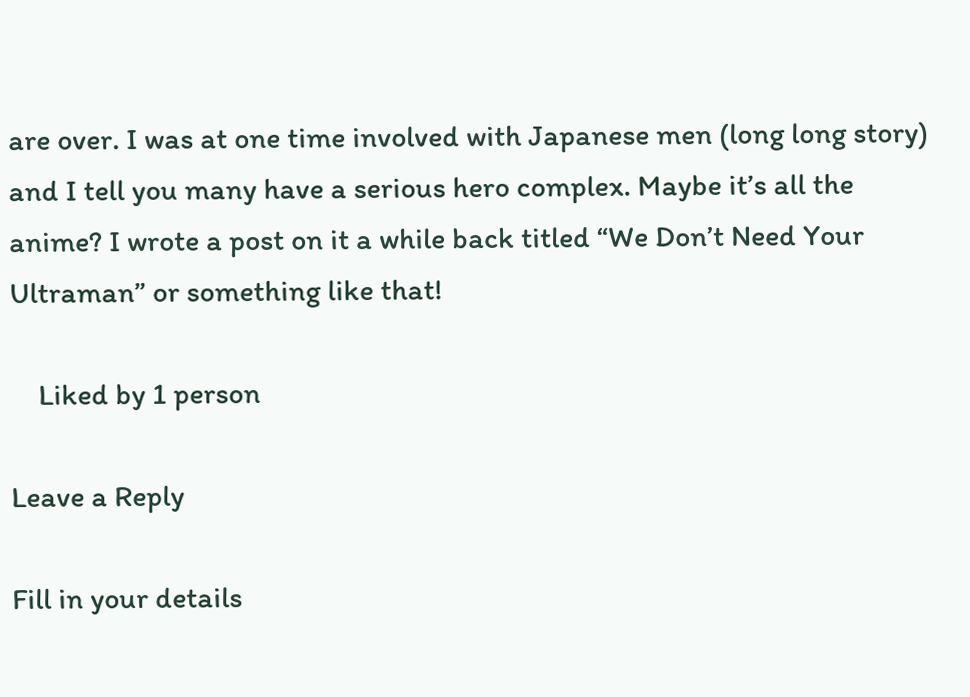are over. I was at one time involved with Japanese men (long long story) and I tell you many have a serious hero complex. Maybe it’s all the anime? I wrote a post on it a while back titled “We Don’t Need Your Ultraman” or something like that!

    Liked by 1 person

Leave a Reply

Fill in your details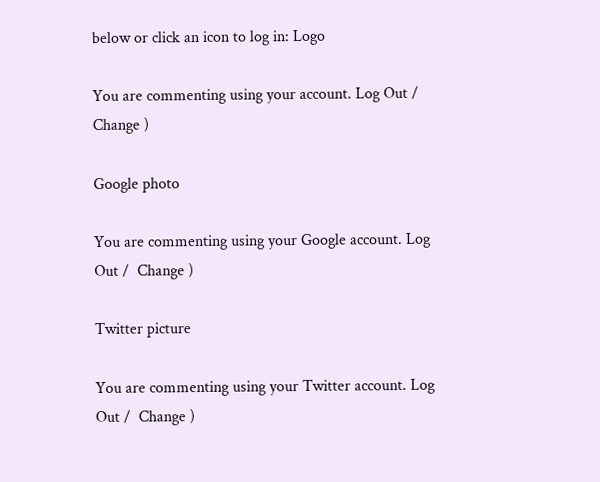below or click an icon to log in: Logo

You are commenting using your account. Log Out /  Change )

Google photo

You are commenting using your Google account. Log Out /  Change )

Twitter picture

You are commenting using your Twitter account. Log Out /  Change )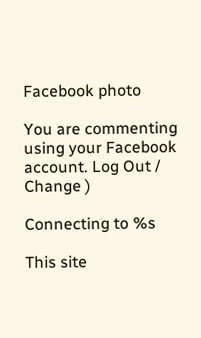Facebook photo

You are commenting using your Facebook account. Log Out /  Change )

Connecting to %s

This site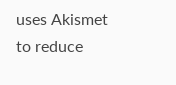uses Akismet to reduce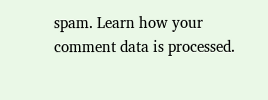spam. Learn how your comment data is processed.